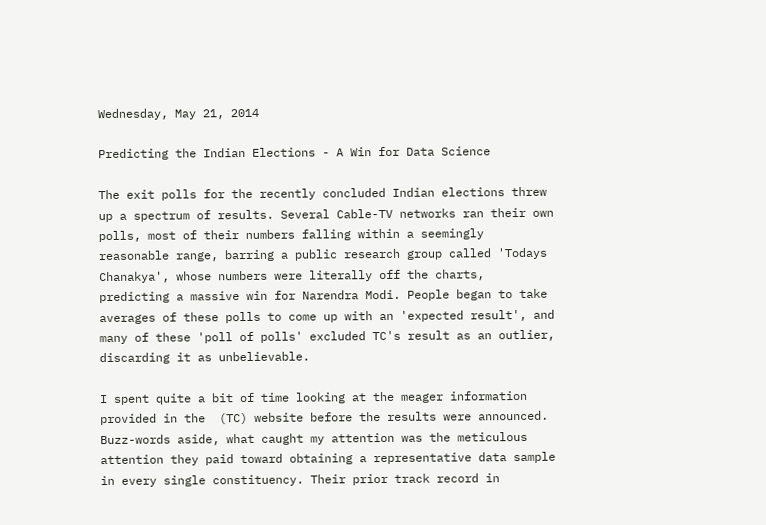Wednesday, May 21, 2014

Predicting the Indian Elections - A Win for Data Science

The exit polls for the recently concluded Indian elections threw up a spectrum of results. Several Cable-TV networks ran their own polls, most of their numbers falling within a seemingly reasonable range, barring a public research group called 'Todays Chanakya', whose numbers were literally off the charts, predicting a massive win for Narendra Modi. People began to take averages of these polls to come up with an 'expected result', and many of these 'poll of polls' excluded TC's result as an outlier, discarding it as unbelievable.

I spent quite a bit of time looking at the meager information provided in the  (TC) website before the results were announced. Buzz-words aside, what caught my attention was the meticulous attention they paid toward obtaining a representative data sample in every single constituency. Their prior track record in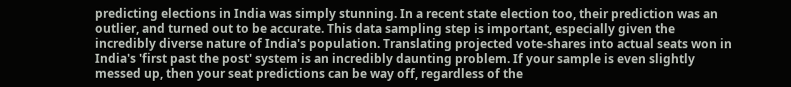predicting elections in India was simply stunning. In a recent state election too, their prediction was an outlier, and turned out to be accurate. This data sampling step is important, especially given the incredibly diverse nature of India's population. Translating projected vote-shares into actual seats won in India's 'first past the post' system is an incredibly daunting problem. If your sample is even slightly messed up, then your seat predictions can be way off, regardless of the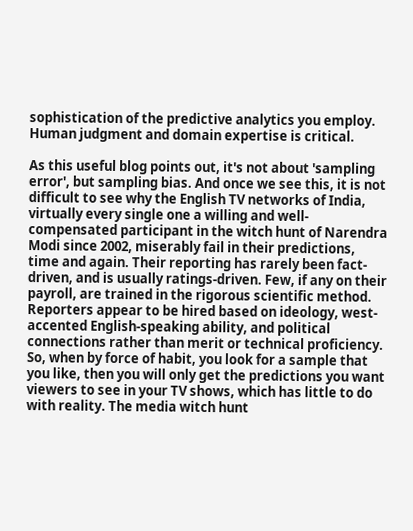sophistication of the predictive analytics you employ. Human judgment and domain expertise is critical.

As this useful blog points out, it's not about 'sampling error', but sampling bias. And once we see this, it is not difficult to see why the English TV networks of India, virtually every single one a willing and well-compensated participant in the witch hunt of Narendra Modi since 2002, miserably fail in their predictions, time and again. Their reporting has rarely been fact-driven, and is usually ratings-driven. Few, if any on their payroll, are trained in the rigorous scientific method. Reporters appear to be hired based on ideology, west-accented English-speaking ability, and political connections rather than merit or technical proficiency. So, when by force of habit, you look for a sample that you like, then you will only get the predictions you want viewers to see in your TV shows, which has little to do with reality. The media witch hunt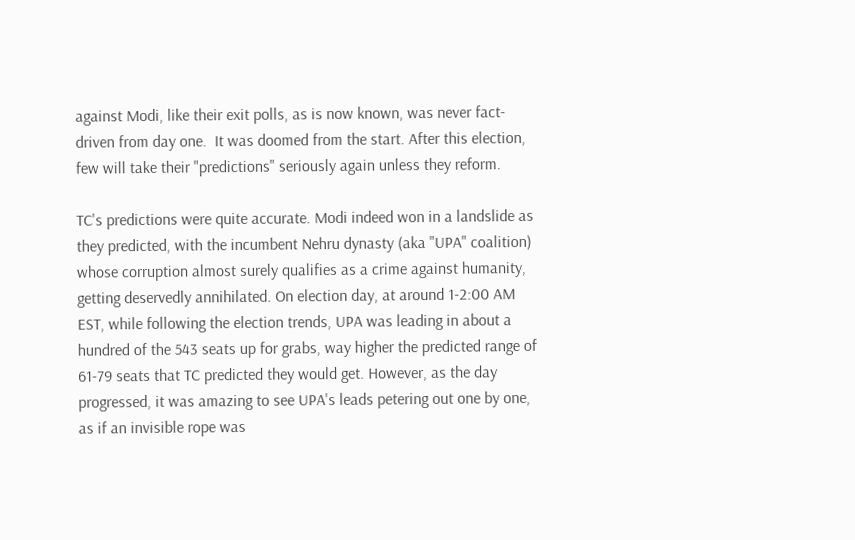against Modi, like their exit polls, as is now known, was never fact-driven from day one.  It was doomed from the start. After this election, few will take their "predictions" seriously again unless they reform.

TC's predictions were quite accurate. Modi indeed won in a landslide as they predicted, with the incumbent Nehru dynasty (aka "UPA" coalition) whose corruption almost surely qualifies as a crime against humanity, getting deservedly annihilated. On election day, at around 1-2:00 AM EST, while following the election trends, UPA was leading in about a hundred of the 543 seats up for grabs, way higher the predicted range of 61-79 seats that TC predicted they would get. However, as the day progressed, it was amazing to see UPA's leads petering out one by one, as if an invisible rope was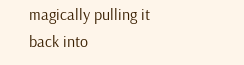magically pulling it back into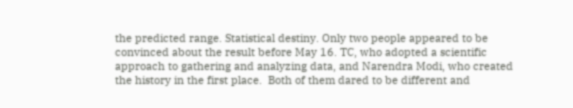the predicted range. Statistical destiny. Only two people appeared to be convinced about the result before May 16. TC, who adopted a scientific approach to gathering and analyzing data, and Narendra Modi, who created the history in the first place.  Both of them dared to be different and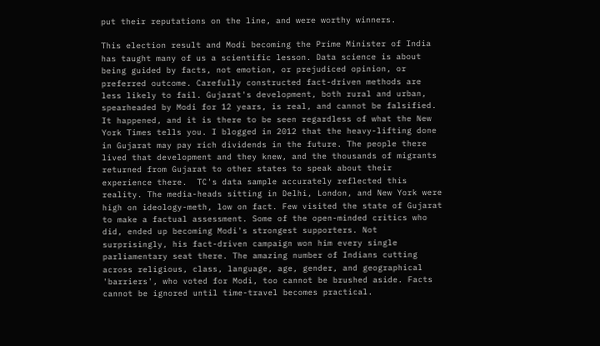put their reputations on the line, and were worthy winners.

This election result and Modi becoming the Prime Minister of India has taught many of us a scientific lesson. Data science is about being guided by facts, not emotion, or prejudiced opinion, or preferred outcome. Carefully constructed fact-driven methods are less likely to fail. Gujarat's development, both rural and urban, spearheaded by Modi for 12 years, is real, and cannot be falsified. It happened, and it is there to be seen regardless of what the New York Times tells you. I blogged in 2012 that the heavy-lifting done in Gujarat may pay rich dividends in the future. The people there lived that development and they knew, and the thousands of migrants returned from Gujarat to other states to speak about their experience there.  TC's data sample accurately reflected this reality. The media-heads sitting in Delhi, London, and New York were high on ideology-meth, low on fact. Few visited the state of Gujarat to make a factual assessment. Some of the open-minded critics who did, ended up becoming Modi's strongest supporters. Not surprisingly, his fact-driven campaign won him every single parliamentary seat there. The amazing number of Indians cutting across religious, class, language, age, gender, and geographical 'barriers', who voted for Modi, too cannot be brushed aside. Facts cannot be ignored until time-travel becomes practical.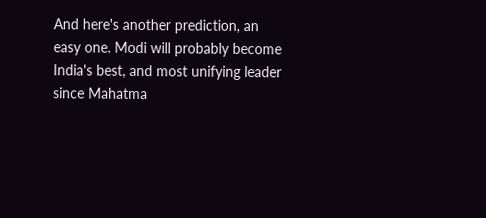And here's another prediction, an easy one. Modi will probably become India's best, and most unifying leader since Mahatma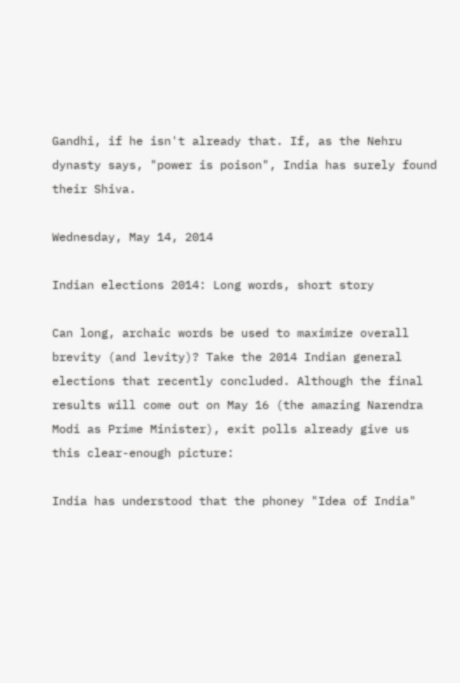Gandhi, if he isn't already that. If, as the Nehru dynasty says, "power is poison", India has surely found their Shiva.

Wednesday, May 14, 2014

Indian elections 2014: Long words, short story

Can long, archaic words be used to maximize overall brevity (and levity)? Take the 2014 Indian general elections that recently concluded. Although the final results will come out on May 16 (the amazing Narendra Modi as Prime Minister), exit polls already give us this clear-enough picture:

India has understood that the phoney "Idea of India"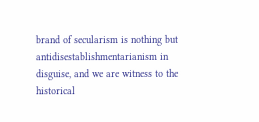brand of secularism is nothing but antidisestablishmentarianism in disguise, and we are witness to the historical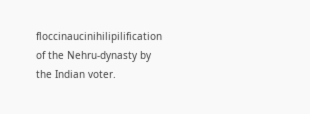floccinaucinihilipilification of the Nehru-dynasty by the Indian voter.